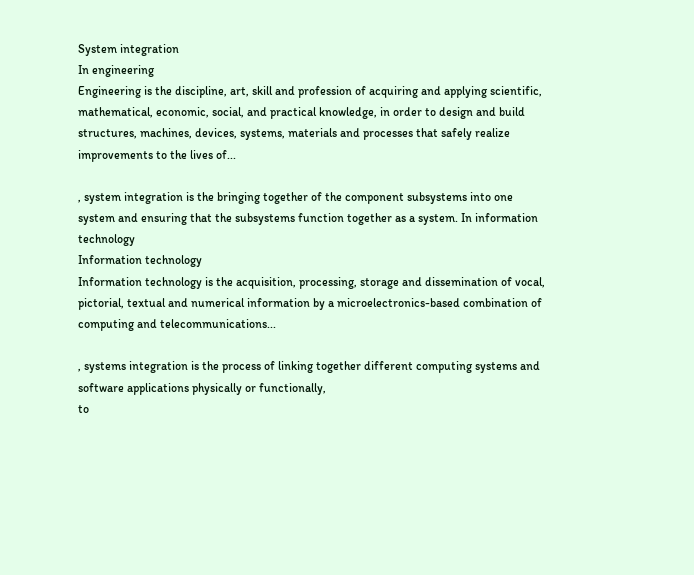System integration
In engineering
Engineering is the discipline, art, skill and profession of acquiring and applying scientific, mathematical, economic, social, and practical knowledge, in order to design and build structures, machines, devices, systems, materials and processes that safely realize improvements to the lives of...

, system integration is the bringing together of the component subsystems into one system and ensuring that the subsystems function together as a system. In information technology
Information technology
Information technology is the acquisition, processing, storage and dissemination of vocal, pictorial, textual and numerical information by a microelectronics-based combination of computing and telecommunications...

, systems integration is the process of linking together different computing systems and software applications physically or functionally,
to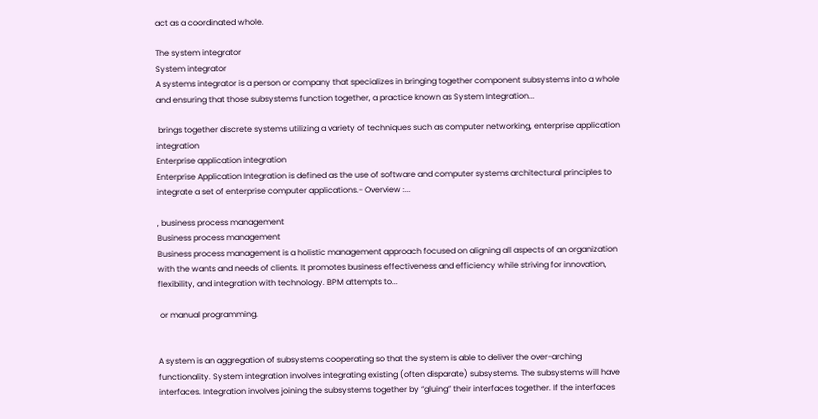act as a coordinated whole.

The system integrator
System integrator
A systems integrator is a person or company that specializes in bringing together component subsystems into a whole and ensuring that those subsystems function together, a practice known as System Integration...

 brings together discrete systems utilizing a variety of techniques such as computer networking, enterprise application integration
Enterprise application integration
Enterprise Application Integration is defined as the use of software and computer systems architectural principles to integrate a set of enterprise computer applications.- Overview :...

, business process management
Business process management
Business process management is a holistic management approach focused on aligning all aspects of an organization with the wants and needs of clients. It promotes business effectiveness and efficiency while striving for innovation, flexibility, and integration with technology. BPM attempts to...

 or manual programming.


A system is an aggregation of subsystems cooperating so that the system is able to deliver the over-arching functionality. System integration involves integrating existing (often disparate) subsystems. The subsystems will have interfaces. Integration involves joining the subsystems together by “gluing” their interfaces together. If the interfaces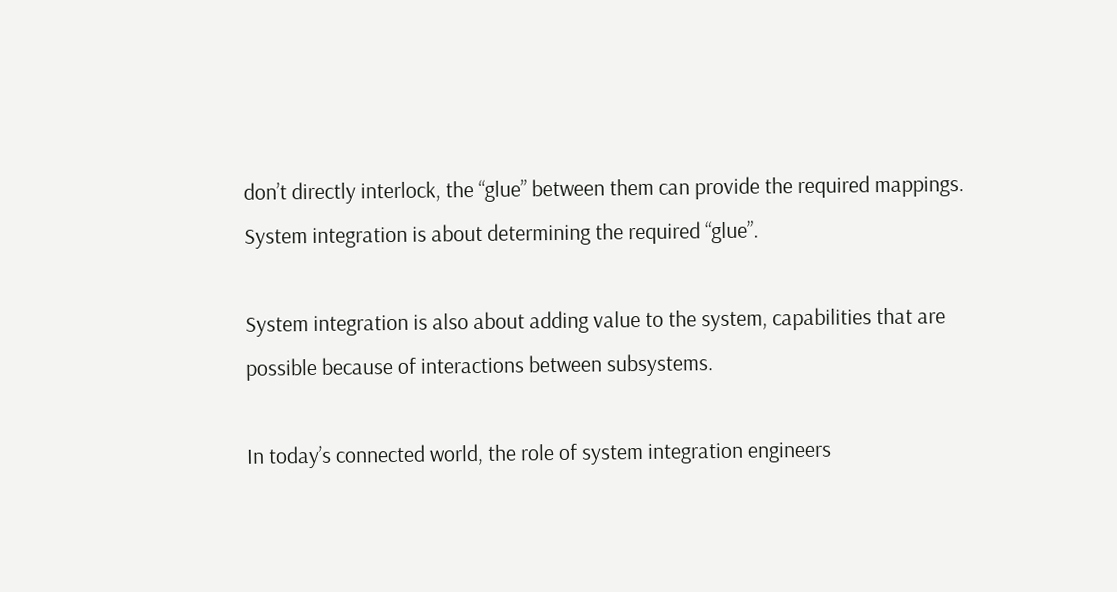don’t directly interlock, the “glue” between them can provide the required mappings. System integration is about determining the required “glue”.

System integration is also about adding value to the system, capabilities that are possible because of interactions between subsystems.

In today’s connected world, the role of system integration engineers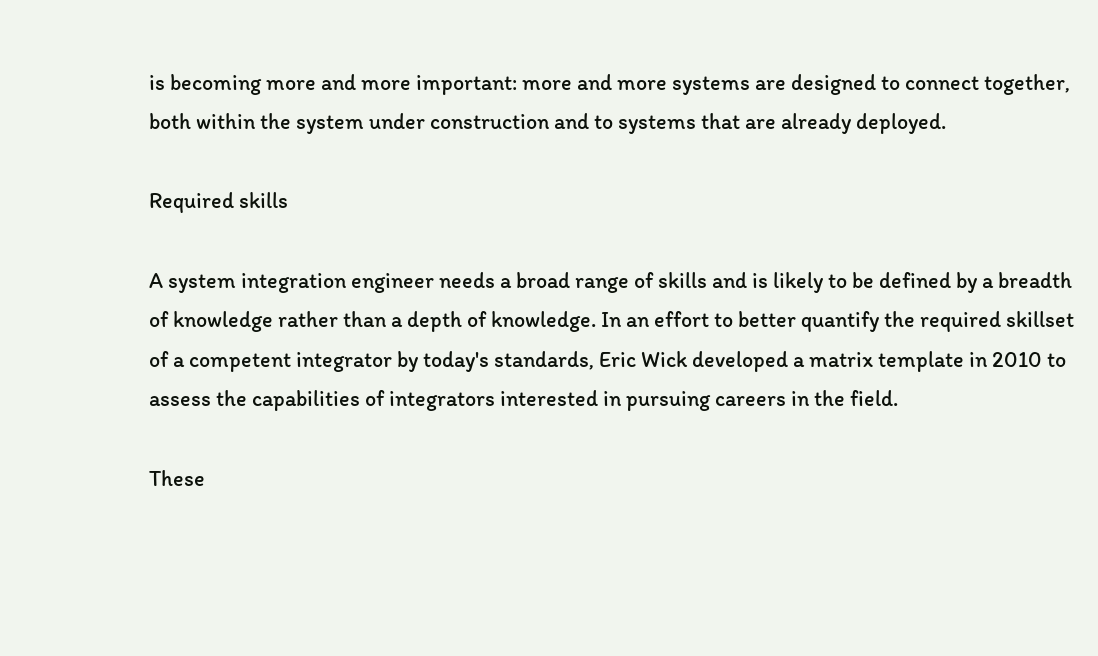is becoming more and more important: more and more systems are designed to connect together, both within the system under construction and to systems that are already deployed.

Required skills

A system integration engineer needs a broad range of skills and is likely to be defined by a breadth of knowledge rather than a depth of knowledge. In an effort to better quantify the required skillset of a competent integrator by today's standards, Eric Wick developed a matrix template in 2010 to assess the capabilities of integrators interested in pursuing careers in the field.

These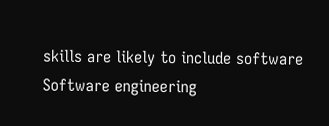skills are likely to include software
Software engineering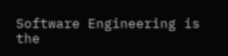Software Engineering is the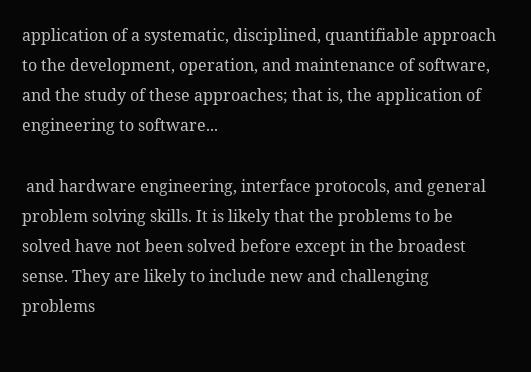application of a systematic, disciplined, quantifiable approach to the development, operation, and maintenance of software, and the study of these approaches; that is, the application of engineering to software...

 and hardware engineering, interface protocols, and general problem solving skills. It is likely that the problems to be solved have not been solved before except in the broadest sense. They are likely to include new and challenging problems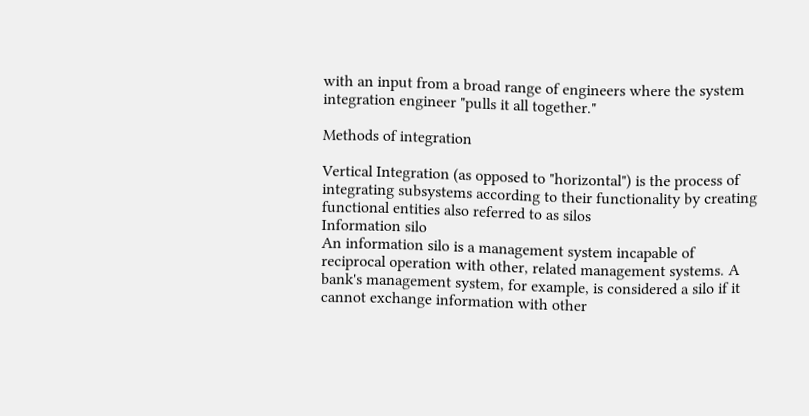with an input from a broad range of engineers where the system integration engineer "pulls it all together."

Methods of integration

Vertical Integration (as opposed to "horizontal") is the process of integrating subsystems according to their functionality by creating functional entities also referred to as silos
Information silo
An information silo is a management system incapable of reciprocal operation with other, related management systems. A bank's management system, for example, is considered a silo if it cannot exchange information with other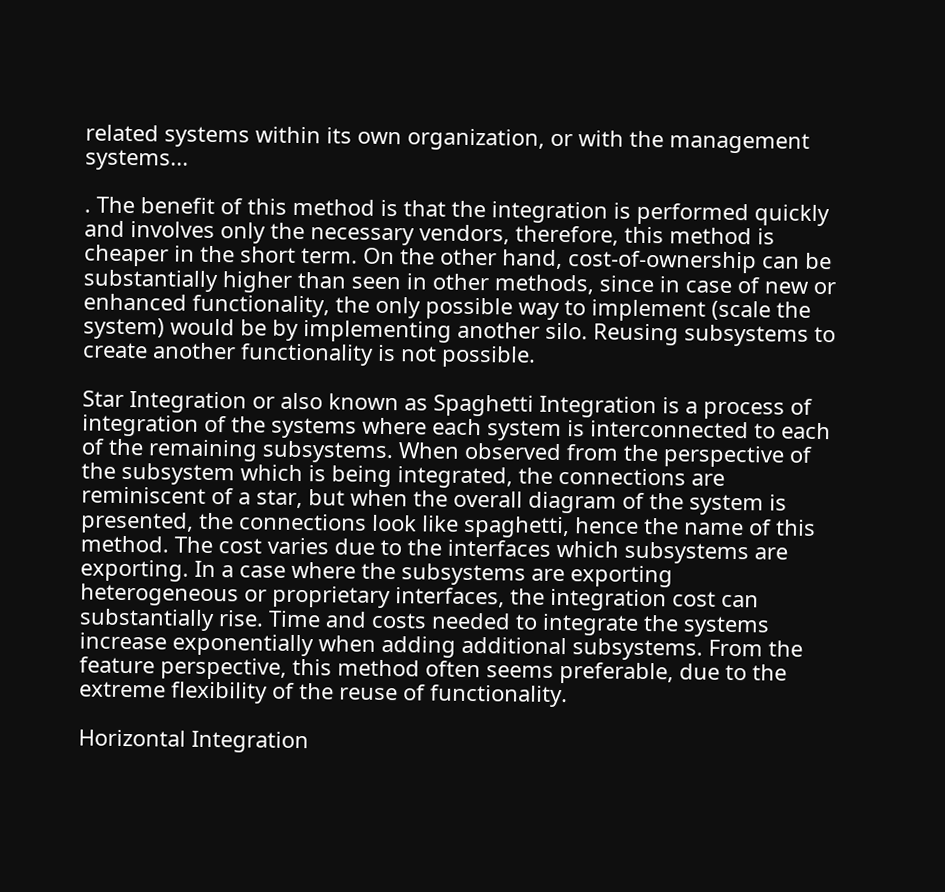related systems within its own organization, or with the management systems...

. The benefit of this method is that the integration is performed quickly and involves only the necessary vendors, therefore, this method is cheaper in the short term. On the other hand, cost-of-ownership can be substantially higher than seen in other methods, since in case of new or enhanced functionality, the only possible way to implement (scale the system) would be by implementing another silo. Reusing subsystems to create another functionality is not possible.

Star Integration or also known as Spaghetti Integration is a process of integration of the systems where each system is interconnected to each of the remaining subsystems. When observed from the perspective of the subsystem which is being integrated, the connections are reminiscent of a star, but when the overall diagram of the system is presented, the connections look like spaghetti, hence the name of this method. The cost varies due to the interfaces which subsystems are exporting. In a case where the subsystems are exporting heterogeneous or proprietary interfaces, the integration cost can substantially rise. Time and costs needed to integrate the systems increase exponentially when adding additional subsystems. From the feature perspective, this method often seems preferable, due to the extreme flexibility of the reuse of functionality.

Horizontal Integration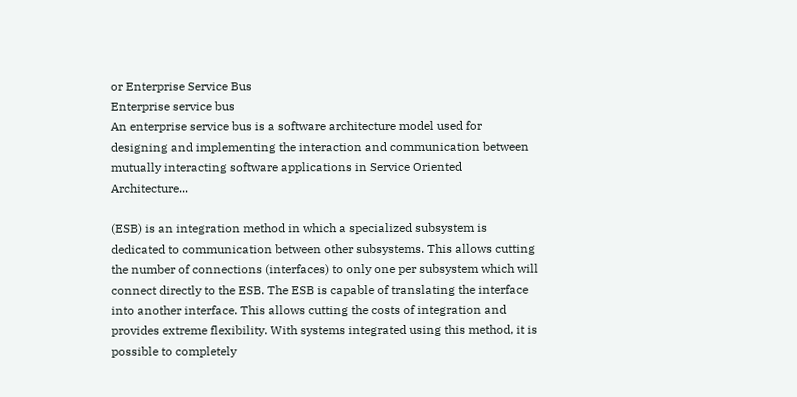or Enterprise Service Bus
Enterprise service bus
An enterprise service bus is a software architecture model used for designing and implementing the interaction and communication between mutually interacting software applications in Service Oriented Architecture...

(ESB) is an integration method in which a specialized subsystem is dedicated to communication between other subsystems. This allows cutting the number of connections (interfaces) to only one per subsystem which will connect directly to the ESB. The ESB is capable of translating the interface into another interface. This allows cutting the costs of integration and provides extreme flexibility. With systems integrated using this method, it is possible to completely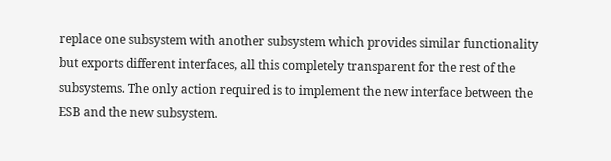replace one subsystem with another subsystem which provides similar functionality but exports different interfaces, all this completely transparent for the rest of the subsystems. The only action required is to implement the new interface between the ESB and the new subsystem.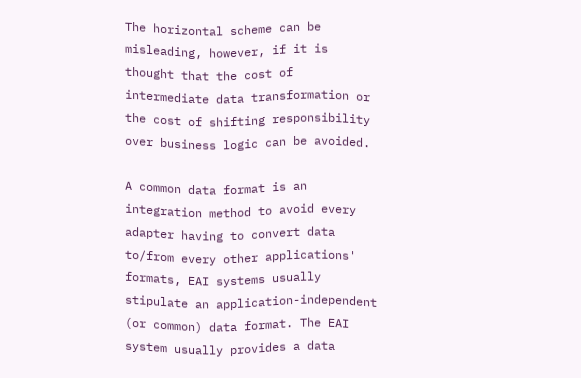The horizontal scheme can be misleading, however, if it is thought that the cost of intermediate data transformation or the cost of shifting responsibility over business logic can be avoided.

A common data format is an integration method to avoid every adapter having to convert data to/from every other applications' formats, EAI systems usually stipulate an application-independent (or common) data format. The EAI system usually provides a data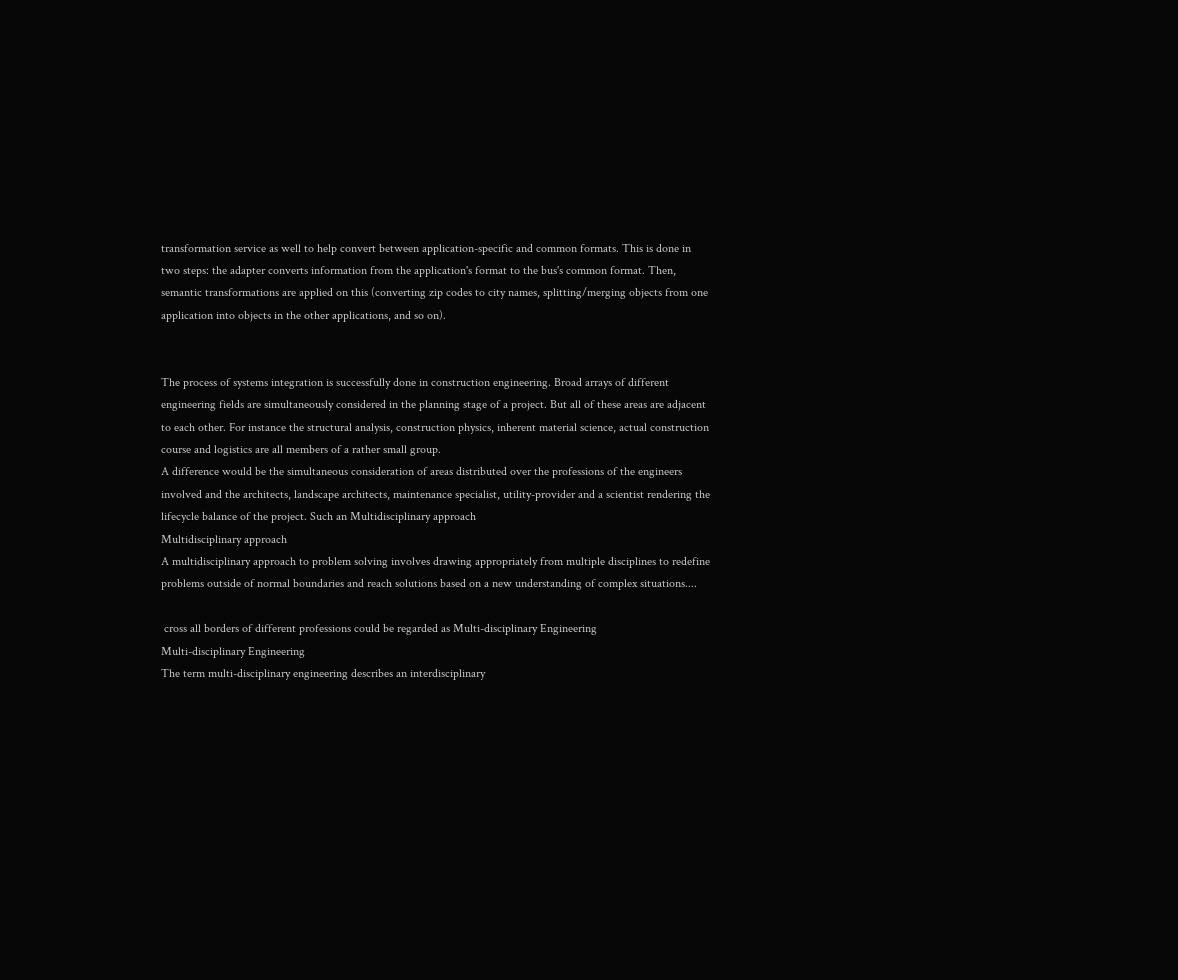transformation service as well to help convert between application-specific and common formats. This is done in two steps: the adapter converts information from the application's format to the bus's common format. Then, semantic transformations are applied on this (converting zip codes to city names, splitting/merging objects from one application into objects in the other applications, and so on).


The process of systems integration is successfully done in construction engineering. Broad arrays of different engineering fields are simultaneously considered in the planning stage of a project. But all of these areas are adjacent to each other. For instance the structural analysis, construction physics, inherent material science, actual construction course and logistics are all members of a rather small group.
A difference would be the simultaneous consideration of areas distributed over the professions of the engineers involved and the architects, landscape architects, maintenance specialist, utility-provider and a scientist rendering the lifecycle balance of the project. Such an Multidisciplinary approach
Multidisciplinary approach
A multidisciplinary approach to problem solving involves drawing appropriately from multiple disciplines to redefine problems outside of normal boundaries and reach solutions based on a new understanding of complex situations....

 cross all borders of different professions could be regarded as Multi-disciplinary Engineering
Multi-disciplinary Engineering
The term multi-disciplinary engineering describes an interdisciplinary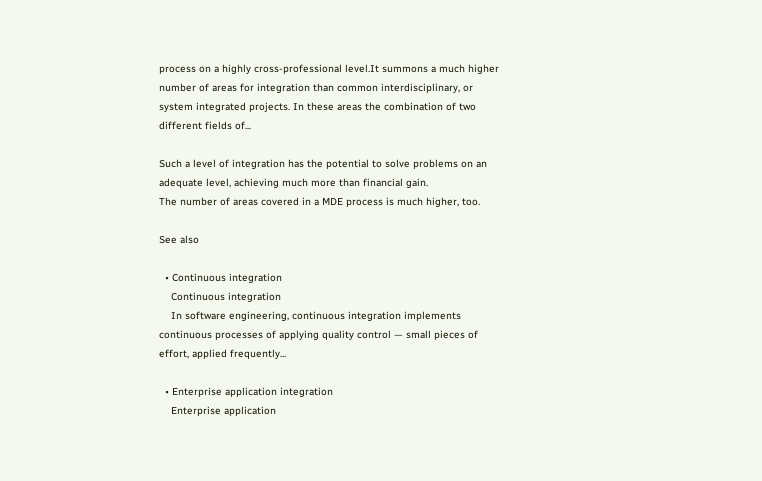process on a highly cross-professional level.It summons a much higher number of areas for integration than common interdisciplinary, or system integrated projects. In these areas the combination of two different fields of...

Such a level of integration has the potential to solve problems on an adequate level, achieving much more than financial gain.
The number of areas covered in a MDE process is much higher, too.

See also

  • Continuous integration
    Continuous integration
    In software engineering, continuous integration implements continuous processes of applying quality control — small pieces of effort, applied frequently...

  • Enterprise application integration
    Enterprise application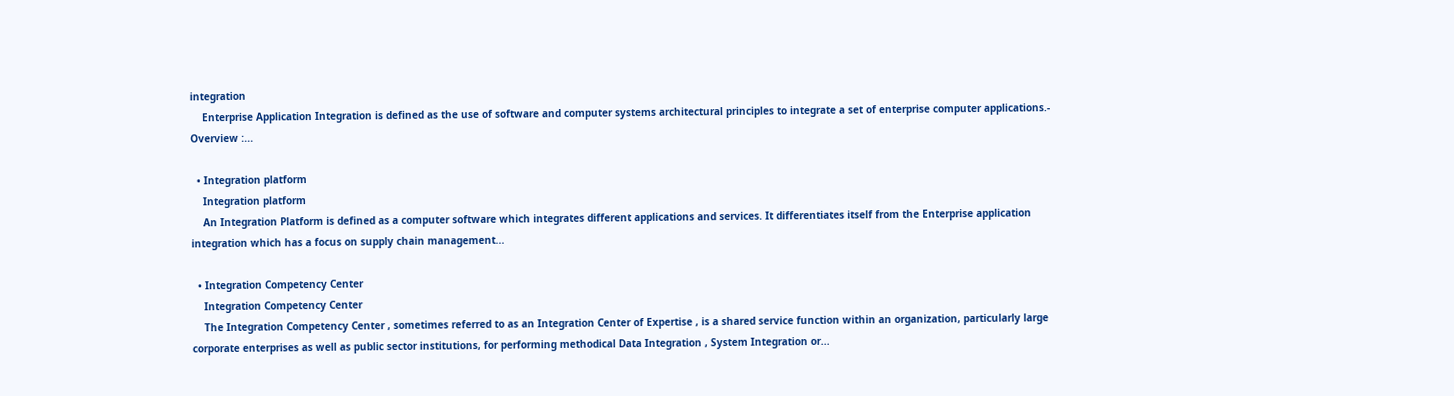integration
    Enterprise Application Integration is defined as the use of software and computer systems architectural principles to integrate a set of enterprise computer applications.- Overview :...

  • Integration platform
    Integration platform
    An Integration Platform is defined as a computer software which integrates different applications and services. It differentiates itself from the Enterprise application integration which has a focus on supply chain management...

  • Integration Competency Center
    Integration Competency Center
    The Integration Competency Center , sometimes referred to as an Integration Center of Expertise , is a shared service function within an organization, particularly large corporate enterprises as well as public sector institutions, for performing methodical Data Integration , System Integration or...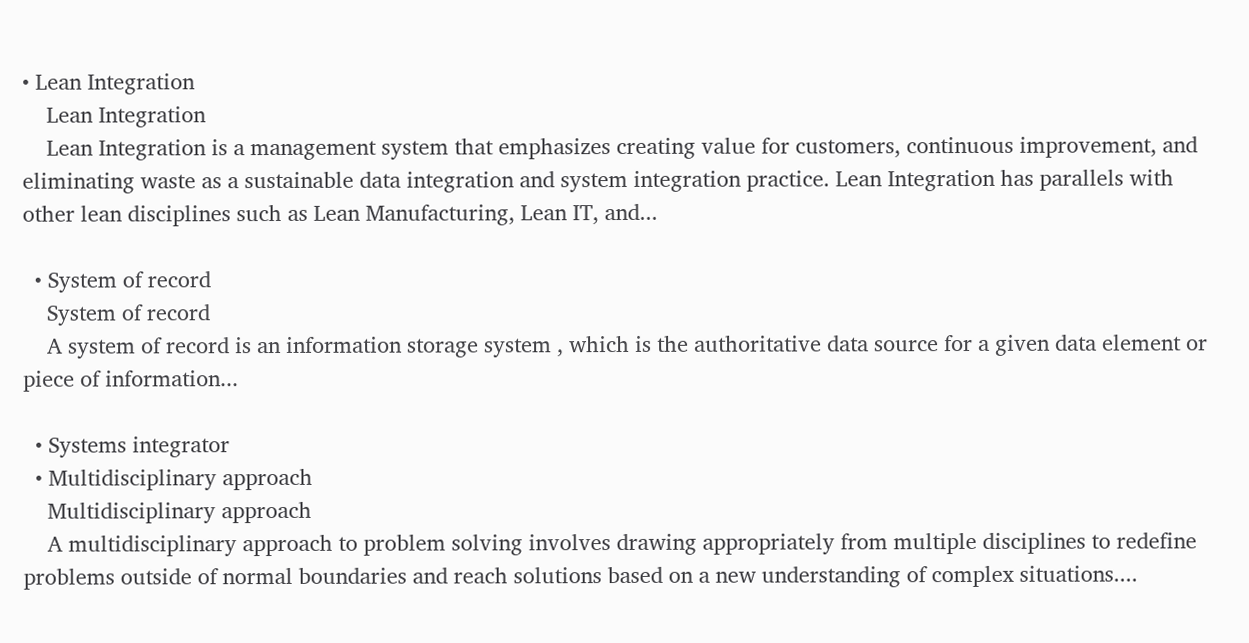• Lean Integration
    Lean Integration
    Lean Integration is a management system that emphasizes creating value for customers, continuous improvement, and eliminating waste as a sustainable data integration and system integration practice. Lean Integration has parallels with other lean disciplines such as Lean Manufacturing, Lean IT, and...

  • System of record
    System of record
    A system of record is an information storage system , which is the authoritative data source for a given data element or piece of information...

  • Systems integrator
  • Multidisciplinary approach
    Multidisciplinary approach
    A multidisciplinary approach to problem solving involves drawing appropriately from multiple disciplines to redefine problems outside of normal boundaries and reach solutions based on a new understanding of complex situations....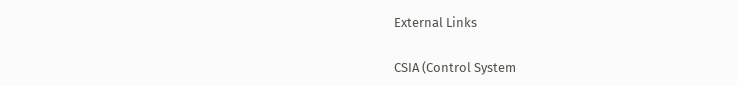External Links

CSIA (Control System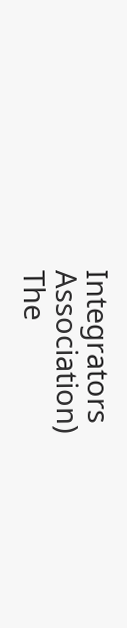Integrators Association)
The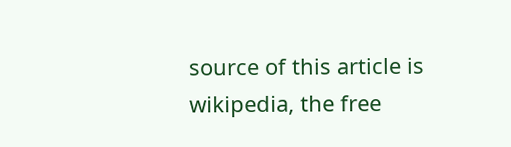source of this article is wikipedia, the free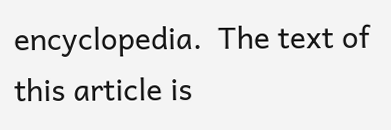encyclopedia.  The text of this article is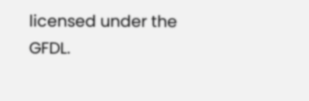licensed under the GFDL.